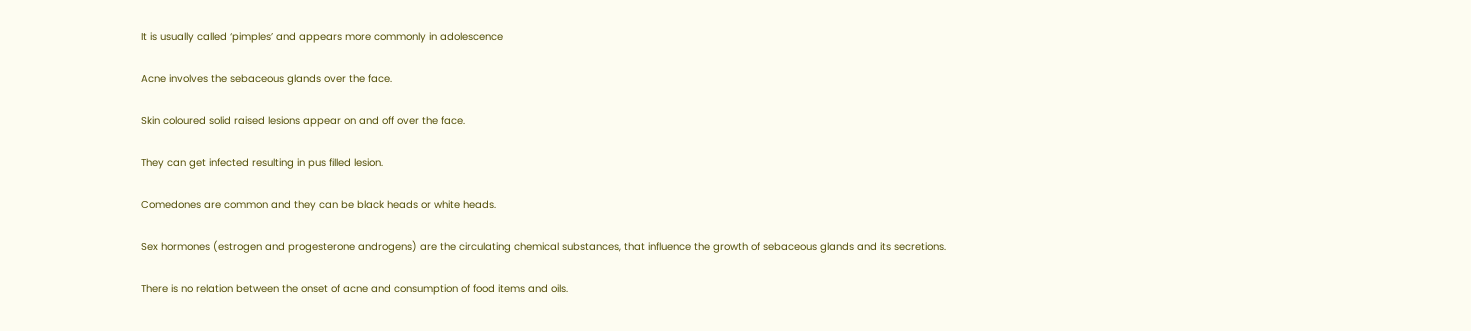It is usually called ‘pimples’ and appears more commonly in adolescence

Acne involves the sebaceous glands over the face.

Skin coloured solid raised lesions appear on and off over the face.

They can get infected resulting in pus filled lesion.

Comedones are common and they can be black heads or white heads.

Sex hormones (estrogen and progesterone androgens) are the circulating chemical substances, that influence the growth of sebaceous glands and its secretions.

There is no relation between the onset of acne and consumption of food items and oils.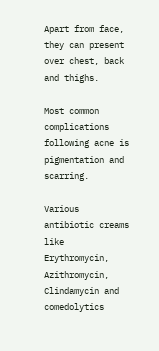Apart from face, they can present over chest, back and thighs.

Most common complications following acne is pigmentation and scarring.

Various antibiotic creams like Erythromycin, Azithromycin, Clindamycin and comedolytics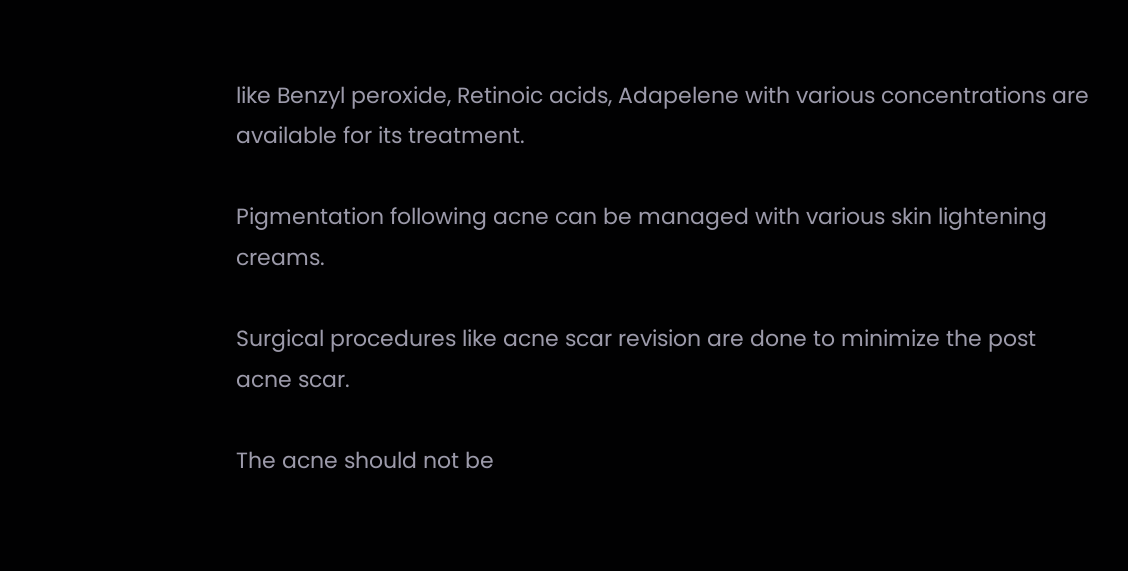like Benzyl peroxide, Retinoic acids, Adapelene with various concentrations are available for its treatment.

Pigmentation following acne can be managed with various skin lightening creams.

Surgical procedures like acne scar revision are done to minimize the post acne scar.

The acne should not be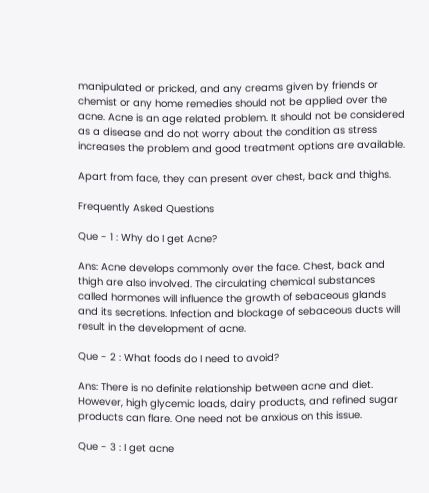manipulated or pricked, and any creams given by friends or chemist or any home remedies should not be applied over the acne. Acne is an age related problem. It should not be considered as a disease and do not worry about the condition as stress increases the problem and good treatment options are available.

Apart from face, they can present over chest, back and thighs.

Frequently Asked Questions

Que - 1 : Why do I get Acne?

Ans: Acne develops commonly over the face. Chest, back and thigh are also involved. The circulating chemical substances called hormones will influence the growth of sebaceous glands and its secretions. Infection and blockage of sebaceous ducts will result in the development of acne.

Que - 2 : What foods do I need to avoid?

Ans: There is no definite relationship between acne and diet. However, high glycemic loads, dairy products, and refined sugar products can flare. One need not be anxious on this issue.

Que - 3 : I get acne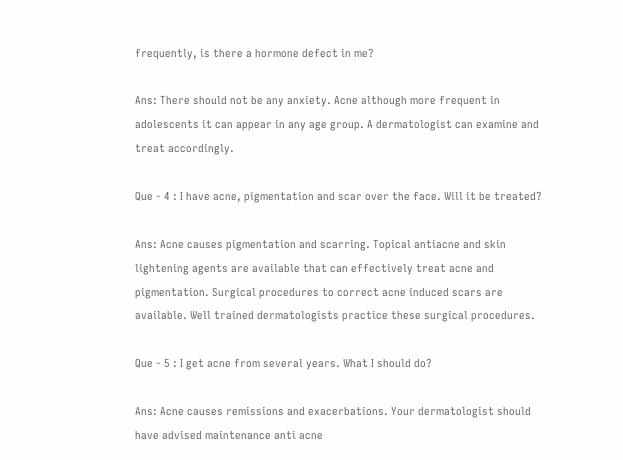frequently, is there a hormone defect in me?

Ans: There should not be any anxiety. Acne although more frequent in adolescents it can appear in any age group. A dermatologist can examine and treat accordingly.

Que - 4 : I have acne, pigmentation and scar over the face. Will it be treated?

Ans: Acne causes pigmentation and scarring. Topical antiacne and skin lightening agents are available that can effectively treat acne and pigmentation. Surgical procedures to correct acne induced scars are available. Well trained dermatologists practice these surgical procedures.

Que - 5 : I get acne from several years. What I should do?

Ans: Acne causes remissions and exacerbations. Your dermatologist should have advised maintenance anti acne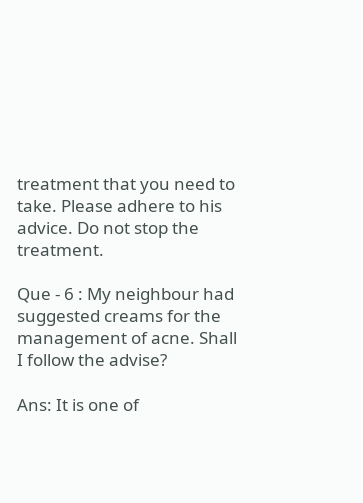treatment that you need to take. Please adhere to his advice. Do not stop the treatment.

Que - 6 : My neighbour had suggested creams for the management of acne. Shall I follow the advise?

Ans: It is one of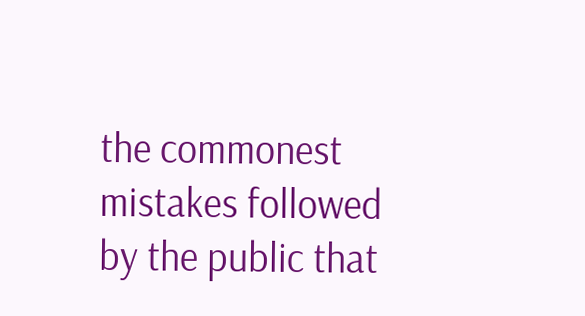the commonest mistakes followed by the public that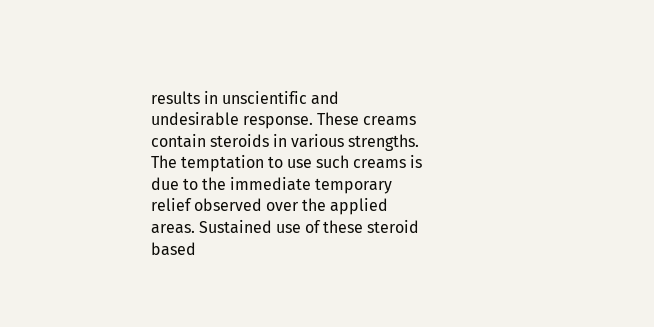results in unscientific and undesirable response. These creams contain steroids in various strengths. The temptation to use such creams is due to the immediate temporary relief observed over the applied areas. Sustained use of these steroid based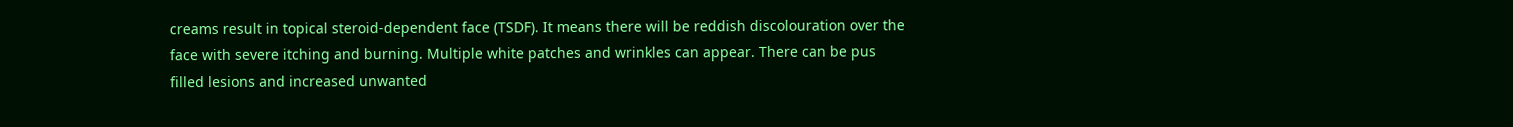creams result in topical steroid-dependent face (TSDF). It means there will be reddish discolouration over the face with severe itching and burning. Multiple white patches and wrinkles can appear. There can be pus filled lesions and increased unwanted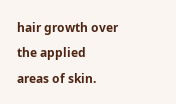hair growth over the applied areas of skin.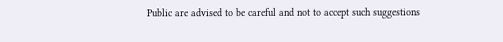Public are advised to be careful and not to accept such suggestions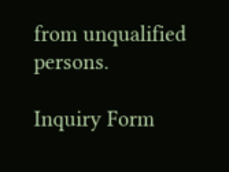from unqualified persons.

Inquiry Form